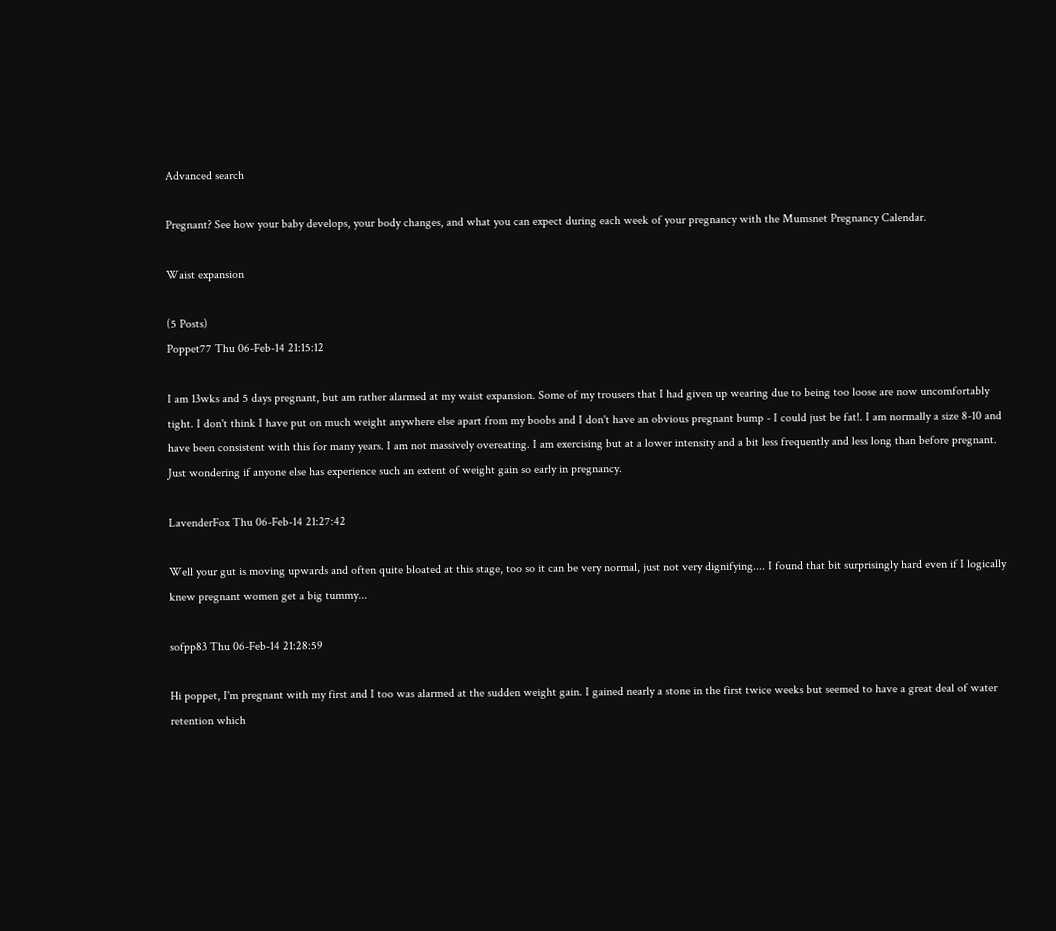Advanced search

Pregnant? See how your baby develops, your body changes, and what you can expect during each week of your pregnancy with the Mumsnet Pregnancy Calendar.

Waist expansion

(5 Posts)
Poppet77 Thu 06-Feb-14 21:15:12

I am 13wks and 5 days pregnant, but am rather alarmed at my waist expansion. Some of my trousers that I had given up wearing due to being too loose are now uncomfortably tight. I don't think I have put on much weight anywhere else apart from my boobs and I don't have an obvious pregnant bump - I could just be fat!. I am normally a size 8-10 and have been consistent with this for many years. I am not massively overeating. I am exercising but at a lower intensity and a bit less frequently and less long than before pregnant. Just wondering if anyone else has experience such an extent of weight gain so early in pregnancy.

LavenderFox Thu 06-Feb-14 21:27:42

Well your gut is moving upwards and often quite bloated at this stage, too so it can be very normal, just not very dignifying.... I found that bit surprisingly hard even if I logically knew pregnant women get a big tummy...

sofpp83 Thu 06-Feb-14 21:28:59

Hi poppet, I'm pregnant with my first and I too was alarmed at the sudden weight gain. I gained nearly a stone in the first twice weeks but seemed to have a great deal of water retention which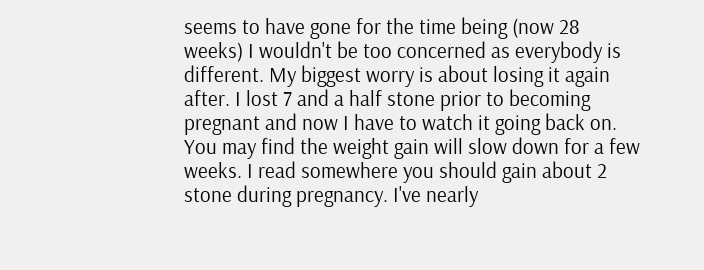seems to have gone for the time being (now 28 weeks) I wouldn't be too concerned as everybody is different. My biggest worry is about losing it again after. I lost 7 and a half stone prior to becoming pregnant and now I have to watch it going back on. You may find the weight gain will slow down for a few weeks. I read somewhere you should gain about 2 stone during pregnancy. I've nearly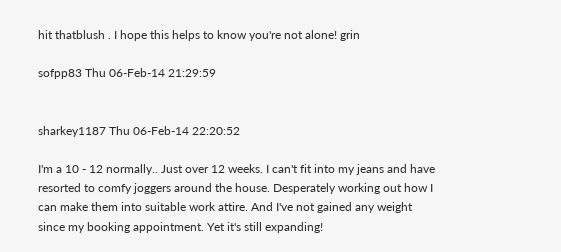hit thatblush . I hope this helps to know you're not alone! grin

sofpp83 Thu 06-Feb-14 21:29:59


sharkey1187 Thu 06-Feb-14 22:20:52

I'm a 10 - 12 normally.. Just over 12 weeks. I can't fit into my jeans and have resorted to comfy joggers around the house. Desperately working out how I can make them into suitable work attire. And I've not gained any weight since my booking appointment. Yet it's still expanding!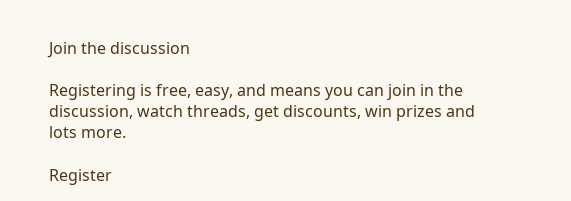Join the discussion

Registering is free, easy, and means you can join in the discussion, watch threads, get discounts, win prizes and lots more.

Register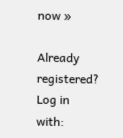now »

Already registered? Log in with: